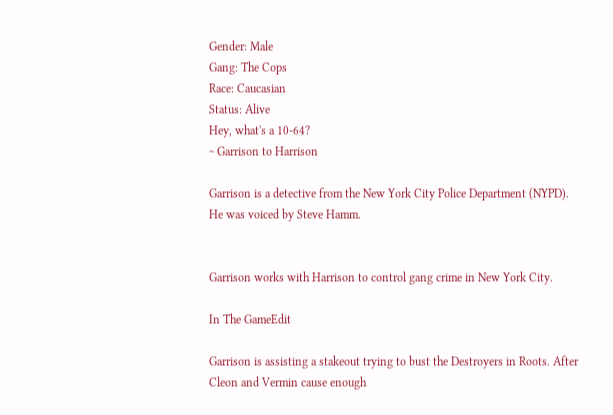Gender: Male
Gang: The Cops
Race: Caucasian
Status: Alive
Hey, what's a 10-64?
~ Garrison to Harrison

Garrison is a detective from the New York City Police Department (NYPD). He was voiced by Steve Hamm.


Garrison works with Harrison to control gang crime in New York City.

In The GameEdit

Garrison is assisting a stakeout trying to bust the Destroyers in Roots. After Cleon and Vermin cause enough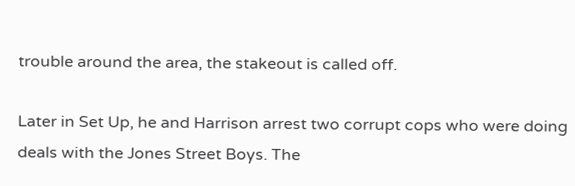trouble around the area, the stakeout is called off.

Later in Set Up, he and Harrison arrest two corrupt cops who were doing deals with the Jones Street Boys. The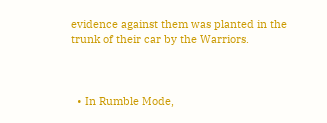evidence against them was planted in the trunk of their car by the Warriors.



  • In Rumble Mode,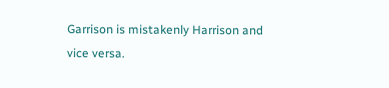Garrison is mistakenly Harrison and vice versa.